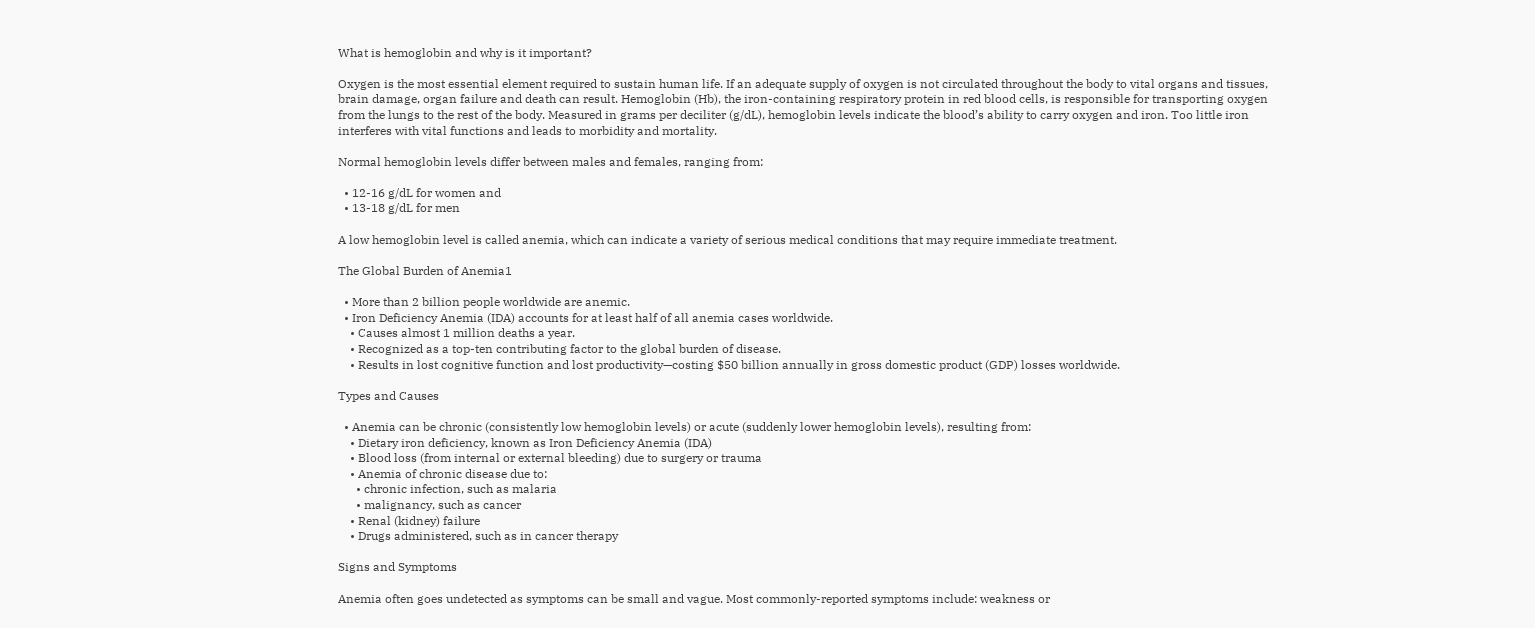What is hemoglobin and why is it important?

Oxygen is the most essential element required to sustain human life. If an adequate supply of oxygen is not circulated throughout the body to vital organs and tissues, brain damage, organ failure and death can result. Hemoglobin (Hb), the iron-containing respiratory protein in red blood cells, is responsible for transporting oxygen from the lungs to the rest of the body. Measured in grams per deciliter (g/dL), hemoglobin levels indicate the blood’s ability to carry oxygen and iron. Too little iron interferes with vital functions and leads to morbidity and mortality.

Normal hemoglobin levels differ between males and females, ranging from:

  • 12-16 g/dL for women and
  • 13-18 g/dL for men

A low hemoglobin level is called anemia, which can indicate a variety of serious medical conditions that may require immediate treatment.

The Global Burden of Anemia1

  • More than 2 billion people worldwide are anemic.
  • Iron Deficiency Anemia (IDA) accounts for at least half of all anemia cases worldwide.
    • Causes almost 1 million deaths a year.
    • Recognized as a top-ten contributing factor to the global burden of disease.
    • Results in lost cognitive function and lost productivity—costing $50 billion annually in gross domestic product (GDP) losses worldwide.

Types and Causes

  • Anemia can be chronic (consistently low hemoglobin levels) or acute (suddenly lower hemoglobin levels), resulting from:
    • Dietary iron deficiency, known as Iron Deficiency Anemia (IDA)
    • Blood loss (from internal or external bleeding) due to surgery or trauma
    • Anemia of chronic disease due to:
      • chronic infection, such as malaria
      • malignancy, such as cancer
    • Renal (kidney) failure
    • Drugs administered, such as in cancer therapy

Signs and Symptoms

Anemia often goes undetected as symptoms can be small and vague. Most commonly-reported symptoms include: weakness or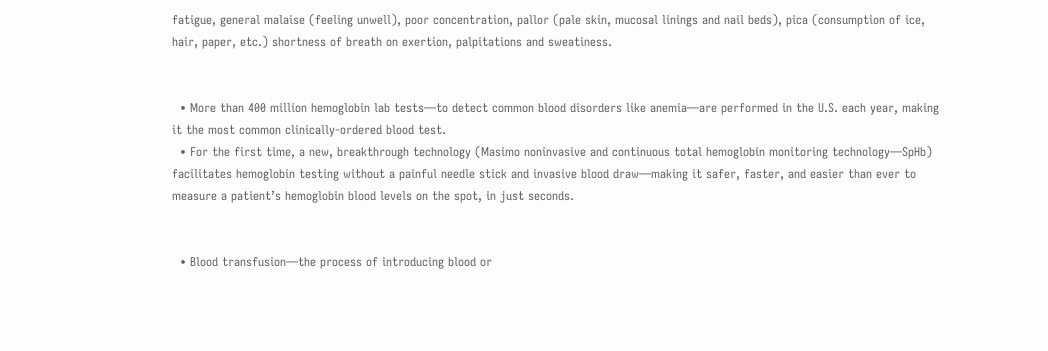fatigue, general malaise (feeling unwell), poor concentration, pallor (pale skin, mucosal linings and nail beds), pica (consumption of ice, hair, paper, etc.) shortness of breath on exertion, palpitations and sweatiness.


  • More than 400 million hemoglobin lab tests—to detect common blood disorders like anemia—are performed in the U.S. each year, making it the most common clinically-ordered blood test.
  • For the first time, a new, breakthrough technology (Masimo noninvasive and continuous total hemoglobin monitoring technology—SpHb) facilitates hemoglobin testing without a painful needle stick and invasive blood draw—making it safer, faster, and easier than ever to measure a patient’s hemoglobin blood levels on the spot, in just seconds.


  • Blood transfusion—the process of introducing blood or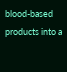blood-based products into a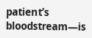patient’s bloodstream—is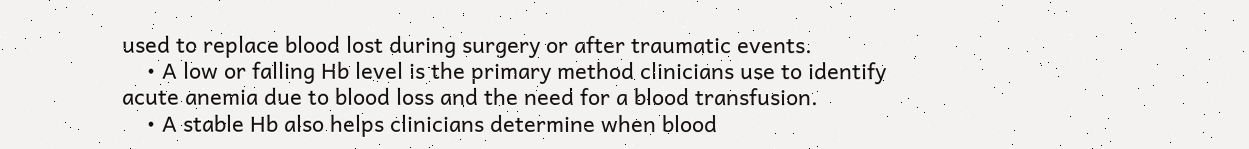used to replace blood lost during surgery or after traumatic events.
    • A low or falling Hb level is the primary method clinicians use to identify acute anemia due to blood loss and the need for a blood transfusion.
    • A stable Hb also helps clinicians determine when blood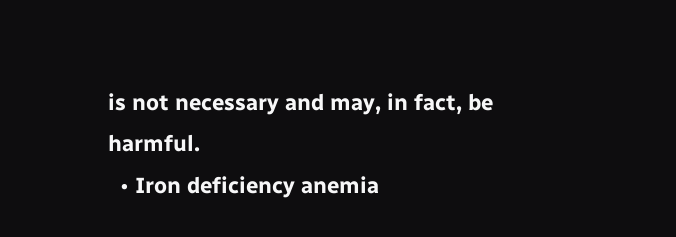is not necessary and may, in fact, be harmful.
  • Iron deficiency anemia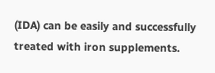(IDA) can be easily and successfully treated with iron supplements.